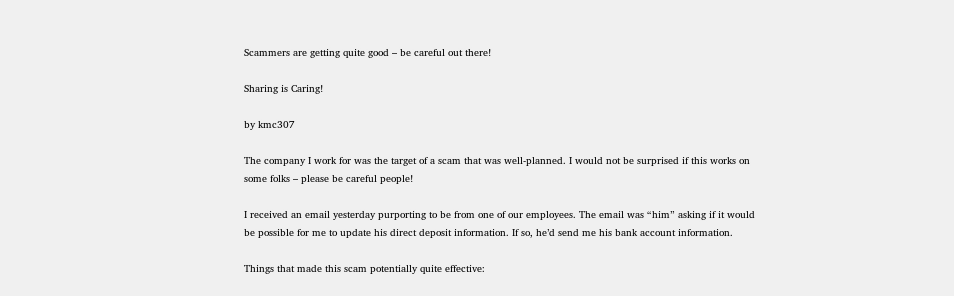Scammers are getting quite good – be careful out there!

Sharing is Caring!

by kmc307

The company I work for was the target of a scam that was well-planned. I would not be surprised if this works on some folks – please be careful people!

I received an email yesterday purporting to be from one of our employees. The email was “him” asking if it would be possible for me to update his direct deposit information. If so, he’d send me his bank account information.

Things that made this scam potentially quite effective: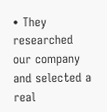• They researched our company and selected a real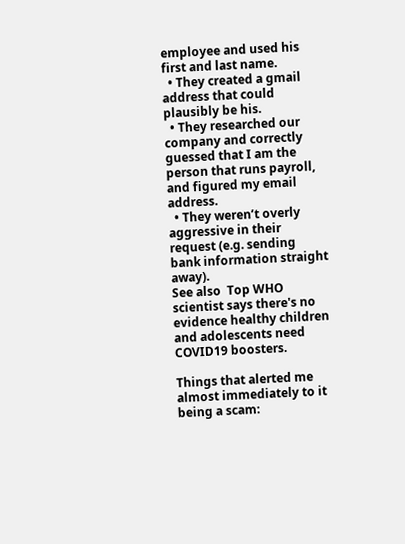employee and used his first and last name.
  • They created a gmail address that could plausibly be his.
  • They researched our company and correctly guessed that I am the person that runs payroll, and figured my email address.
  • They weren’t overly aggressive in their request (e.g. sending bank information straight away).
See also  Top WHO scientist says there's no evidence healthy children and adolescents need COVID19 boosters.

Things that alerted me almost immediately to it being a scam: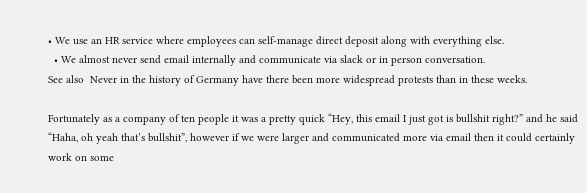• We use an HR service where employees can self-manage direct deposit along with everything else.
  • We almost never send email internally and communicate via slack or in person conversation.
See also  Never in the history of Germany have there been more widespread protests than in these weeks.

Fortunately as a company of ten people it was a pretty quick “Hey, this email I just got is bullshit right?” and he said “Haha, oh yeah that’s bullshit”, however if we were larger and communicated more via email then it could certainly work on some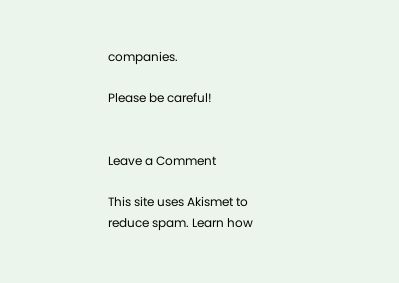companies.

Please be careful!


Leave a Comment

This site uses Akismet to reduce spam. Learn how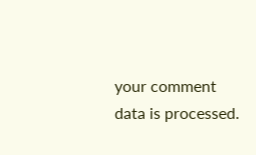your comment data is processed.